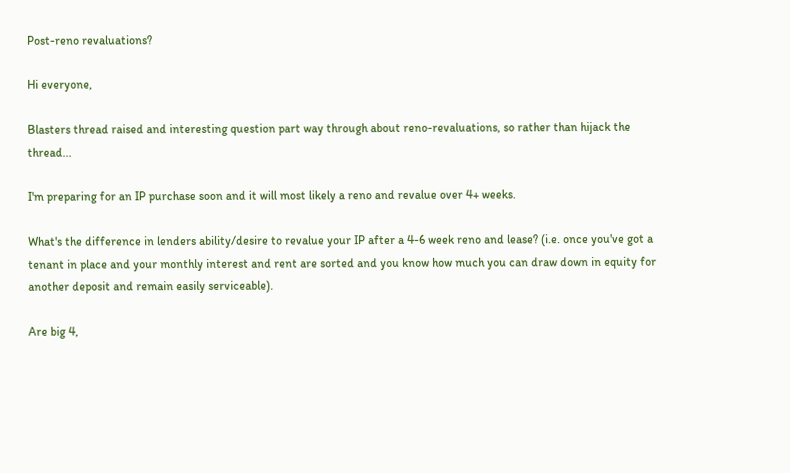Post-reno revaluations?

Hi everyone,

Blasters thread raised and interesting question part way through about reno-revaluations, so rather than hijack the thread...

I'm preparing for an IP purchase soon and it will most likely a reno and revalue over 4+ weeks.

What's the difference in lenders ability/desire to revalue your IP after a 4-6 week reno and lease? (i.e. once you've got a tenant in place and your monthly interest and rent are sorted and you know how much you can draw down in equity for another deposit and remain easily serviceable).

Are big 4,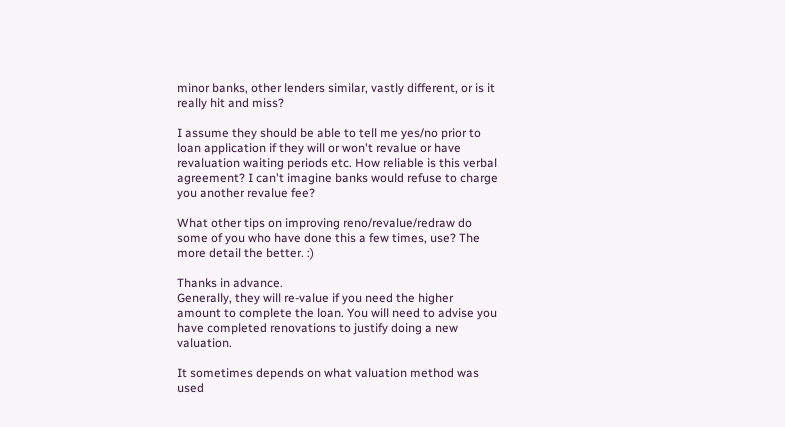minor banks, other lenders similar, vastly different, or is it really hit and miss?

I assume they should be able to tell me yes/no prior to loan application if they will or won't revalue or have revaluation waiting periods etc. How reliable is this verbal agreement? I can't imagine banks would refuse to charge you another revalue fee?

What other tips on improving reno/revalue/redraw do some of you who have done this a few times, use? The more detail the better. :)

Thanks in advance.
Generally, they will re-value if you need the higher amount to complete the loan. You will need to advise you have completed renovations to justify doing a new valuation.

It sometimes depends on what valuation method was used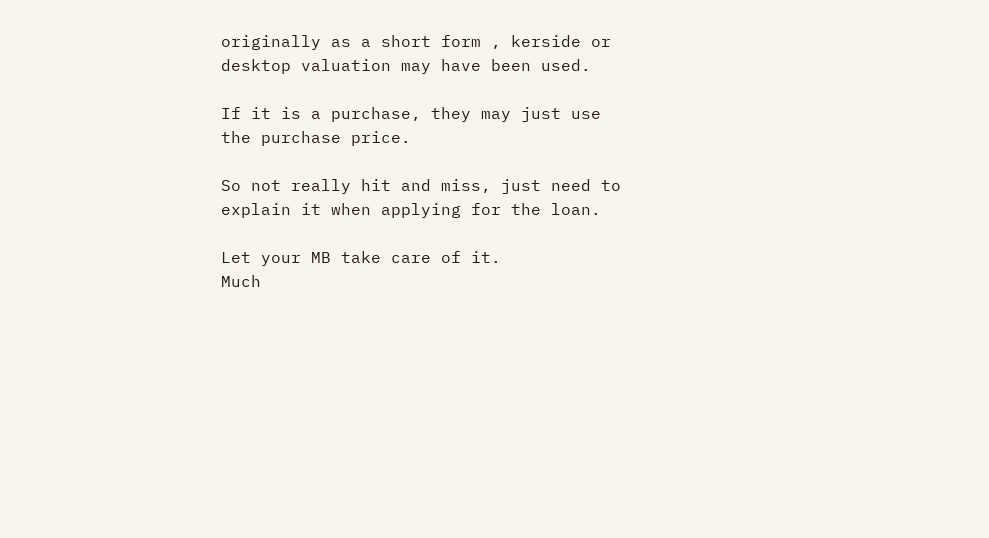originally as a short form , kerside or desktop valuation may have been used.

If it is a purchase, they may just use the purchase price.

So not really hit and miss, just need to explain it when applying for the loan.

Let your MB take care of it.
Much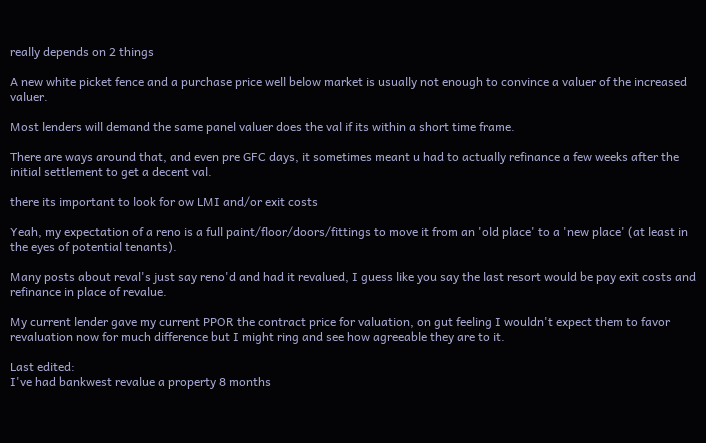really depends on 2 things

A new white picket fence and a purchase price well below market is usually not enough to convince a valuer of the increased valuer.

Most lenders will demand the same panel valuer does the val if its within a short time frame.

There are ways around that, and even pre GFC days, it sometimes meant u had to actually refinance a few weeks after the initial settlement to get a decent val.

there its important to look for ow LMI and/or exit costs

Yeah, my expectation of a reno is a full paint/floor/doors/fittings to move it from an 'old place' to a 'new place' (at least in the eyes of potential tenants).

Many posts about reval's just say reno'd and had it revalued, I guess like you say the last resort would be pay exit costs and refinance in place of revalue.

My current lender gave my current PPOR the contract price for valuation, on gut feeling I wouldn't expect them to favor revaluation now for much difference but I might ring and see how agreeable they are to it.

Last edited:
I've had bankwest revalue a property 8 months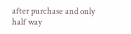after purchase and only half way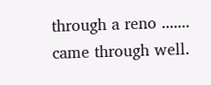through a reno ....... came through well.